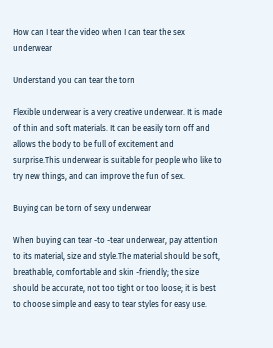How can I tear the video when I can tear the sex underwear

Understand you can tear the torn

Flexible underwear is a very creative underwear. It is made of thin and soft materials. It can be easily torn off and allows the body to be full of excitement and surprise.This underwear is suitable for people who like to try new things, and can improve the fun of sex.

Buying can be torn of sexy underwear

When buying can tear -to -tear underwear, pay attention to its material, size and style.The material should be soft, breathable, comfortable and skin -friendly; the size should be accurate, not too tight or too loose; it is best to choose simple and easy to tear styles for easy use.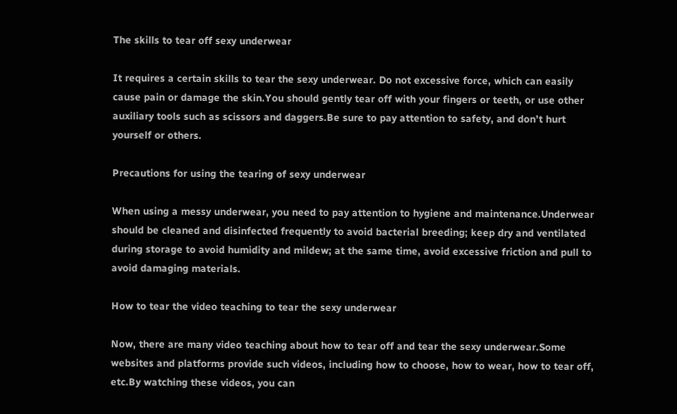The skills to tear off sexy underwear

It requires a certain skills to tear the sexy underwear. Do not excessive force, which can easily cause pain or damage the skin.You should gently tear off with your fingers or teeth, or use other auxiliary tools such as scissors and daggers.Be sure to pay attention to safety, and don’t hurt yourself or others.

Precautions for using the tearing of sexy underwear

When using a messy underwear, you need to pay attention to hygiene and maintenance.Underwear should be cleaned and disinfected frequently to avoid bacterial breeding; keep dry and ventilated during storage to avoid humidity and mildew; at the same time, avoid excessive friction and pull to avoid damaging materials.

How to tear the video teaching to tear the sexy underwear

Now, there are many video teaching about how to tear off and tear the sexy underwear.Some websites and platforms provide such videos, including how to choose, how to wear, how to tear off, etc.By watching these videos, you can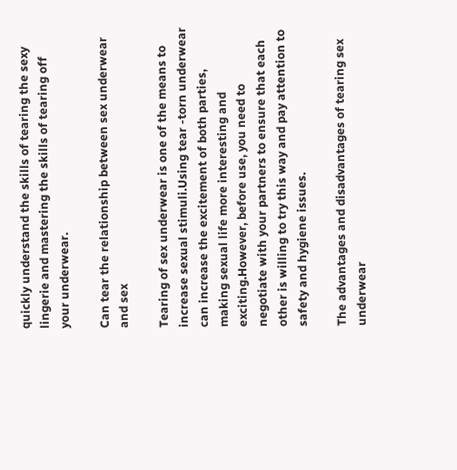quickly understand the skills of tearing the sexy lingerie and mastering the skills of tearing off your underwear.

Can tear the relationship between sex underwear and sex

Tearing of sex underwear is one of the means to increase sexual stimuli.Using tear -torn underwear can increase the excitement of both parties, making sexual life more interesting and exciting.However, before use, you need to negotiate with your partners to ensure that each other is willing to try this way and pay attention to safety and hygiene issues.

The advantages and disadvantages of tearing sex underwear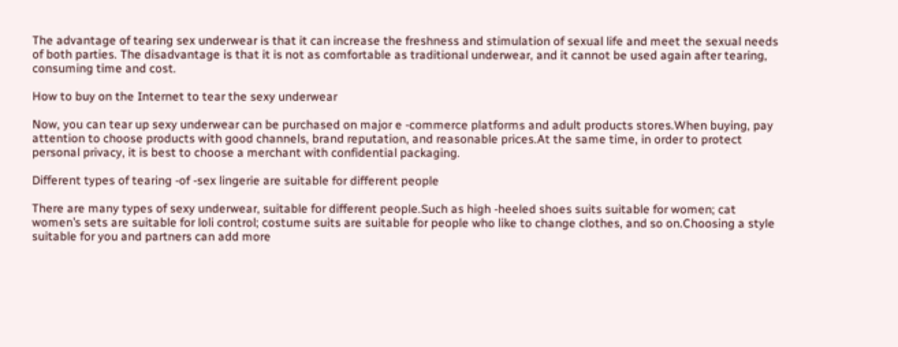The advantage of tearing sex underwear is that it can increase the freshness and stimulation of sexual life and meet the sexual needs of both parties. The disadvantage is that it is not as comfortable as traditional underwear, and it cannot be used again after tearing, consuming time and cost.

How to buy on the Internet to tear the sexy underwear

Now, you can tear up sexy underwear can be purchased on major e -commerce platforms and adult products stores.When buying, pay attention to choose products with good channels, brand reputation, and reasonable prices.At the same time, in order to protect personal privacy, it is best to choose a merchant with confidential packaging.

Different types of tearing -of -sex lingerie are suitable for different people

There are many types of sexy underwear, suitable for different people.Such as high -heeled shoes suits suitable for women; cat women’s sets are suitable for loli control; costume suits are suitable for people who like to change clothes, and so on.Choosing a style suitable for you and partners can add more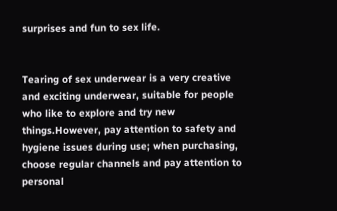surprises and fun to sex life.


Tearing of sex underwear is a very creative and exciting underwear, suitable for people who like to explore and try new things.However, pay attention to safety and hygiene issues during use; when purchasing, choose regular channels and pay attention to personal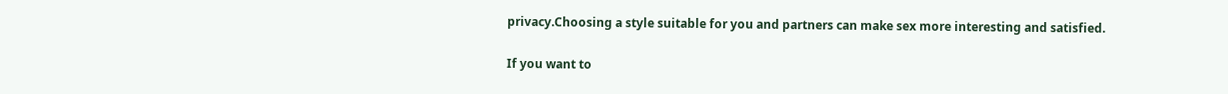privacy.Choosing a style suitable for you and partners can make sex more interesting and satisfied.

If you want to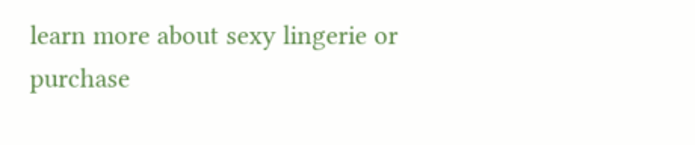learn more about sexy lingerie or purchase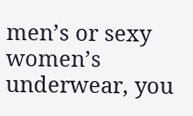men’s or sexy women’s underwear, you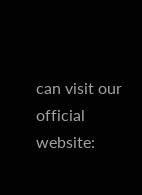can visit our official website: